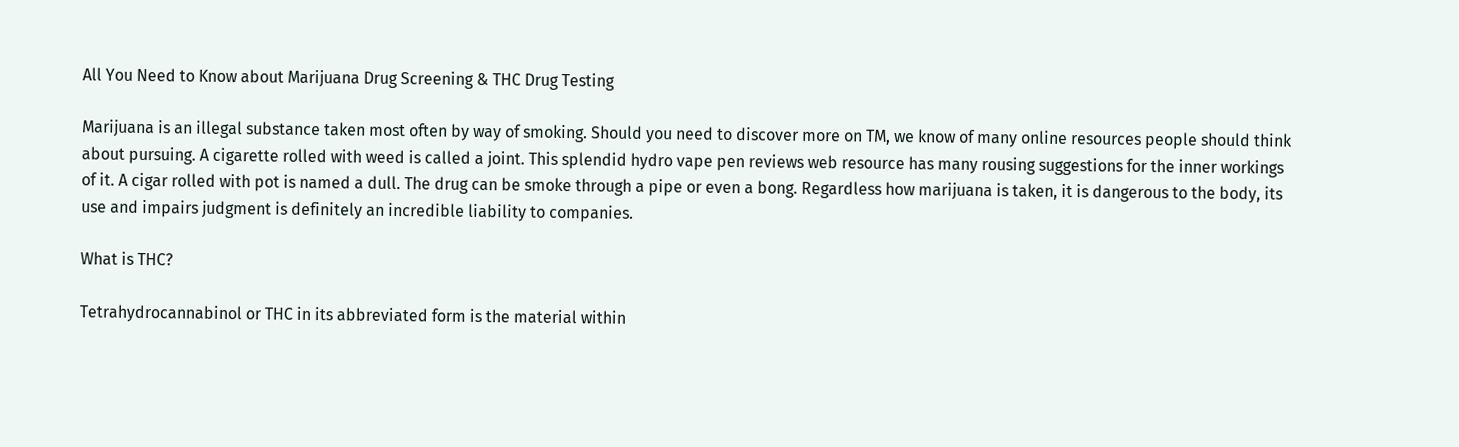All You Need to Know about Marijuana Drug Screening & THC Drug Testing

Marijuana is an illegal substance taken most often by way of smoking. Should you need to discover more on TM, we know of many online resources people should think about pursuing. A cigarette rolled with weed is called a joint. This splendid hydro vape pen reviews web resource has many rousing suggestions for the inner workings of it. A cigar rolled with pot is named a dull. The drug can be smoke through a pipe or even a bong. Regardless how marijuana is taken, it is dangerous to the body, its use and impairs judgment is definitely an incredible liability to companies.

What is THC?

Tetrahydrocannabinol or THC in its abbreviated form is the material within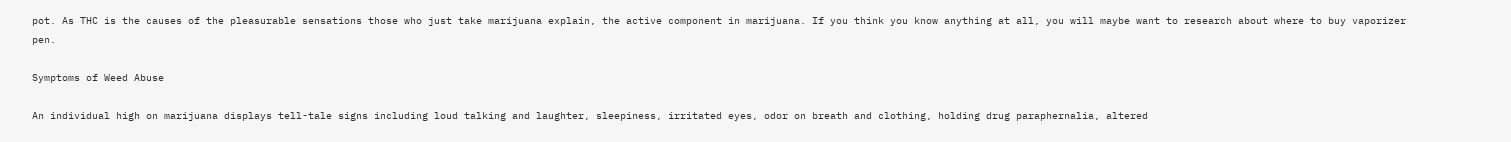pot. As THC is the causes of the pleasurable sensations those who just take marijuana explain, the active component in marijuana. If you think you know anything at all, you will maybe want to research about where to buy vaporizer pen.

Symptoms of Weed Abuse

An individual high on marijuana displays tell-tale signs including loud talking and laughter, sleepiness, irritated eyes, odor on breath and clothing, holding drug paraphernalia, altered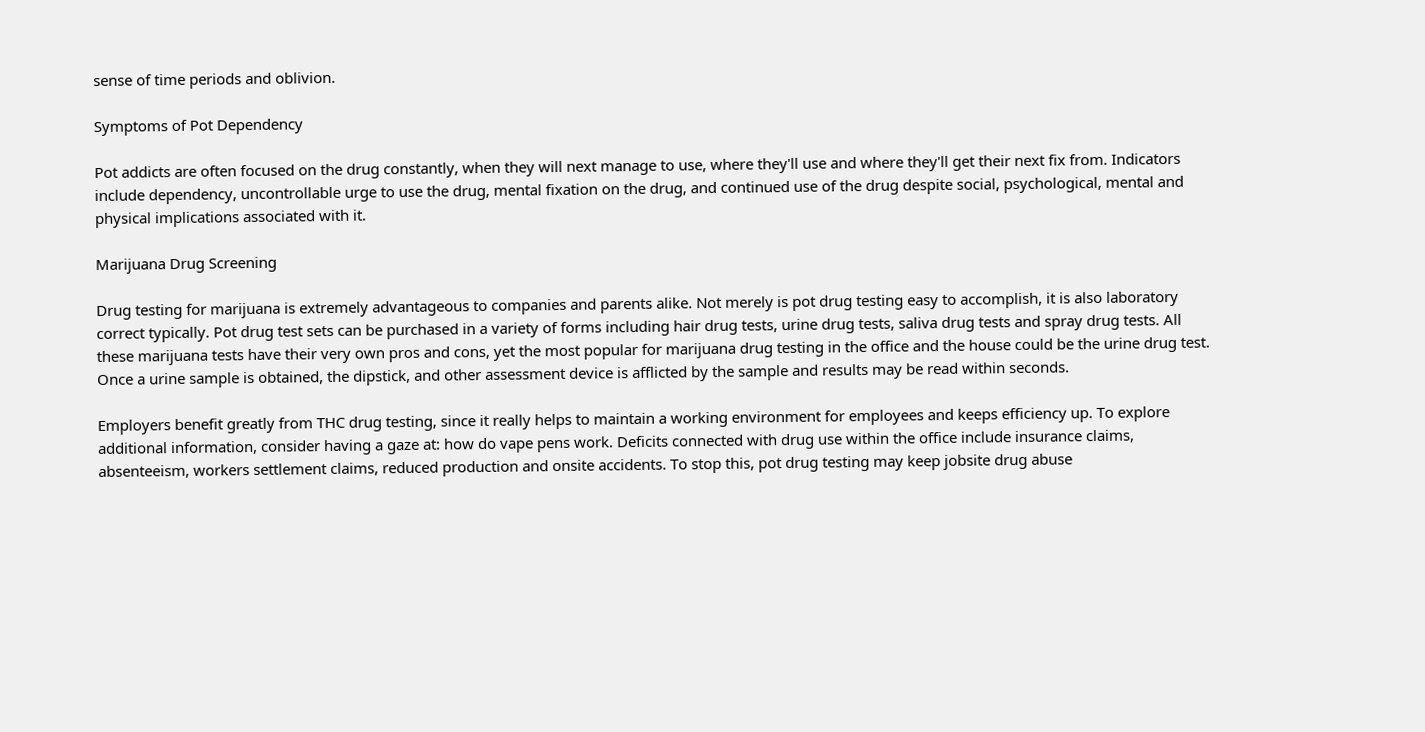sense of time periods and oblivion.

Symptoms of Pot Dependency

Pot addicts are often focused on the drug constantly, when they will next manage to use, where they'll use and where they'll get their next fix from. Indicators include dependency, uncontrollable urge to use the drug, mental fixation on the drug, and continued use of the drug despite social, psychological, mental and physical implications associated with it.

Marijuana Drug Screening

Drug testing for marijuana is extremely advantageous to companies and parents alike. Not merely is pot drug testing easy to accomplish, it is also laboratory correct typically. Pot drug test sets can be purchased in a variety of forms including hair drug tests, urine drug tests, saliva drug tests and spray drug tests. All these marijuana tests have their very own pros and cons, yet the most popular for marijuana drug testing in the office and the house could be the urine drug test. Once a urine sample is obtained, the dipstick, and other assessment device is afflicted by the sample and results may be read within seconds.

Employers benefit greatly from THC drug testing, since it really helps to maintain a working environment for employees and keeps efficiency up. To explore additional information, consider having a gaze at: how do vape pens work. Deficits connected with drug use within the office include insurance claims, absenteeism, workers settlement claims, reduced production and onsite accidents. To stop this, pot drug testing may keep jobsite drug abuse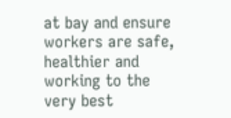at bay and ensure workers are safe, healthier and working to the very best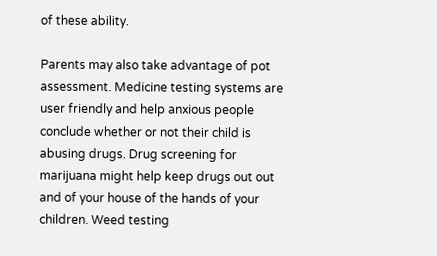of these ability.

Parents may also take advantage of pot assessment. Medicine testing systems are user friendly and help anxious people conclude whether or not their child is abusing drugs. Drug screening for marijuana might help keep drugs out out and of your house of the hands of your children. Weed testing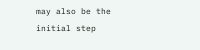may also be the initial step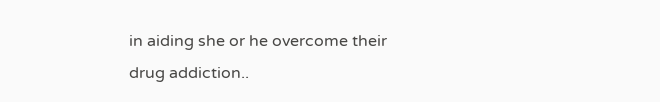in aiding she or he overcome their drug addiction..